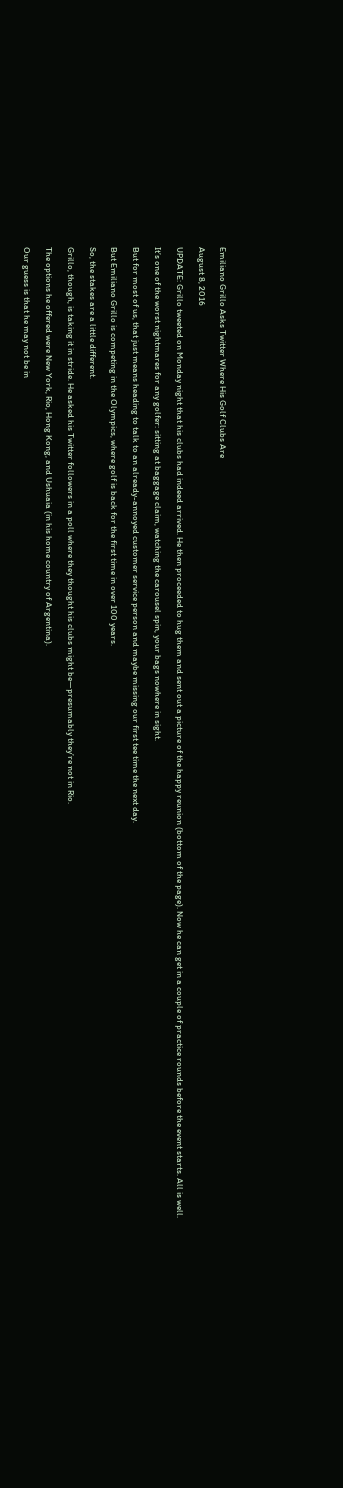Emiliano Grillo Asks Twitter Where His Golf Clubs Are

August 8, 2016

UPDATE: Grillo tweeted on Monday night that his clubs had indeed arrived. He then proceeded to hug them and sent out a picture of the happy reunion (bottom of the page). Now he can get in a couple of practice rounds before the event starts. All is well.

It’s one of the worst nightmares for any golfer: sitting at baggage claim, watching the carousel spin, your bags nowhere in sight.

But for most of us, that just means heading to talk to an already-annoyed customer service person and maybe missing our first tee time the next day.

But Emiliano Grillo is competing in the Olympics, where golf is back for the first time in over 100 years.

So, the stakes are a little different.

Grillo, though, is taking it in stride. He asked his Twitter followers in a poll where they thought his clubs might be—presumably they’re not in Rio.

The options he offered were New York, Rio, Hong Kong, and Ushuaia (in his home country of Argentina).

Our guess is that he may not be in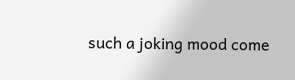such a joking mood come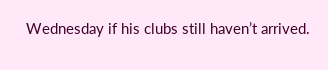Wednesday if his clubs still haven’t arrived.